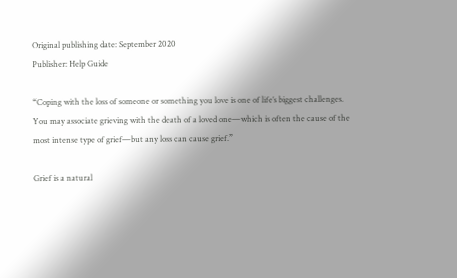Original publishing date: September 2020
Publisher: Help Guide

“Coping with the loss of someone or something you love is one of life’s biggest challenges.
You may associate grieving with the death of a loved one—which is often the cause of the
most intense type of grief—but any loss can cause grief.”

Grief is a natural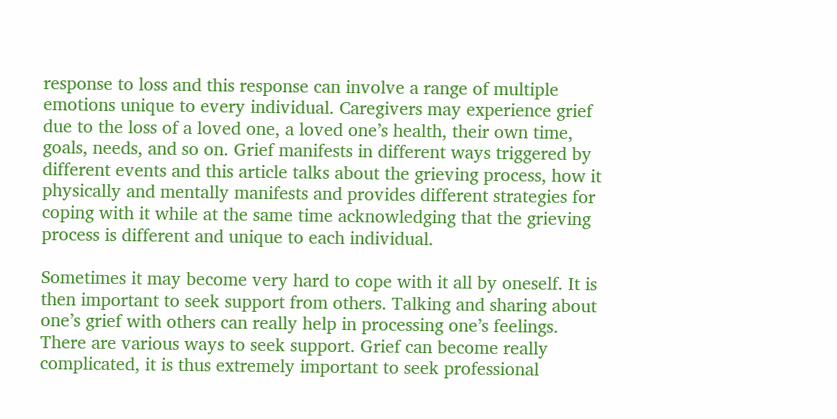response to loss and this response can involve a range of multiple emotions unique to every individual. Caregivers may experience grief due to the loss of a loved one, a loved one’s health, their own time, goals, needs, and so on. Grief manifests in different ways triggered by different events and this article talks about the grieving process, how it physically and mentally manifests and provides different strategies for coping with it while at the same time acknowledging that the grieving process is different and unique to each individual.

Sometimes it may become very hard to cope with it all by oneself. It is then important to seek support from others. Talking and sharing about one’s grief with others can really help in processing one’s feelings. There are various ways to seek support. Grief can become really complicated, it is thus extremely important to seek professional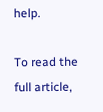help.

To read the full article,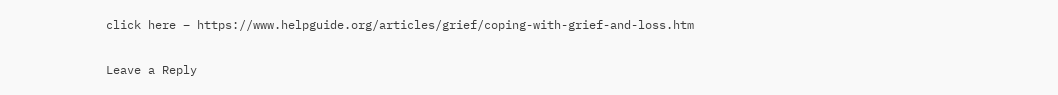click here – https://www.helpguide.org/articles/grief/coping-with-grief-and-loss.htm

Leave a Reply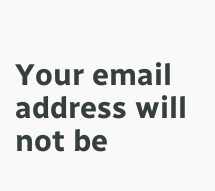Your email address will not be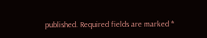published. Required fields are marked *